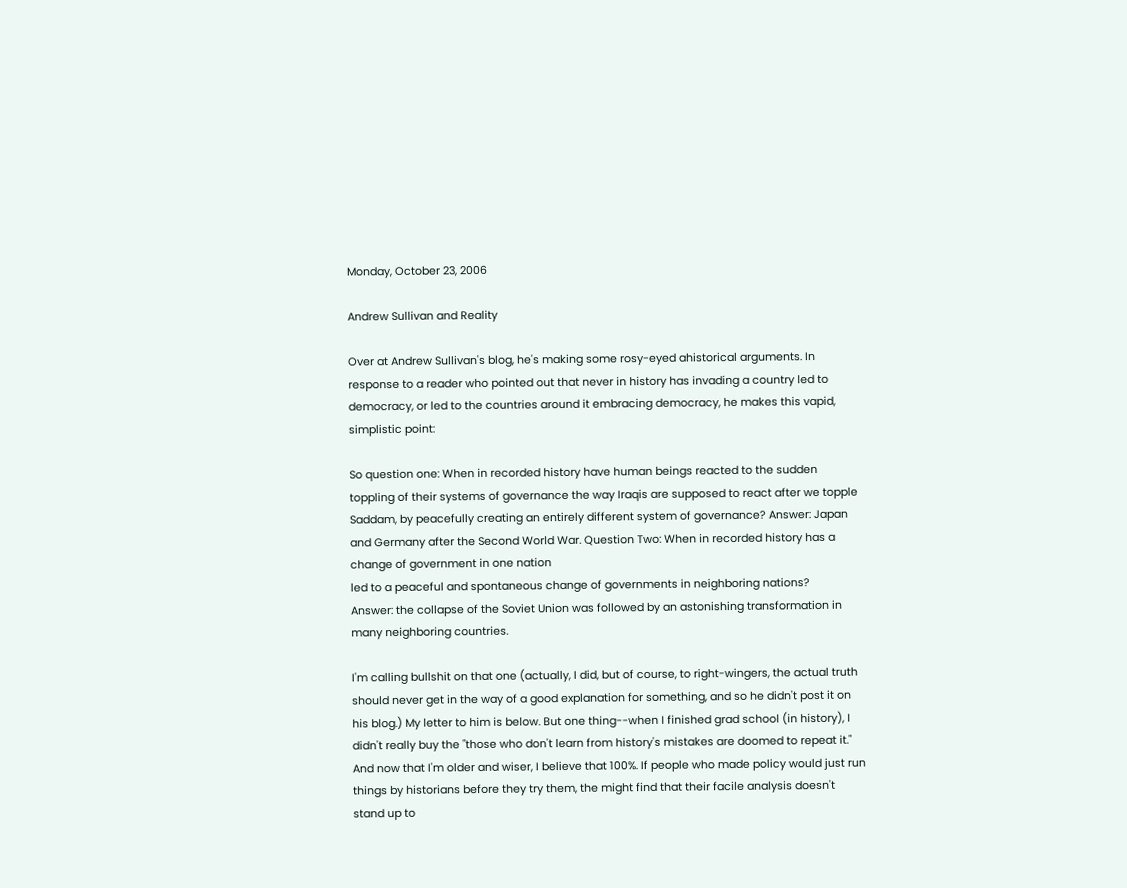Monday, October 23, 2006

Andrew Sullivan and Reality

Over at Andrew Sullivan's blog, he's making some rosy-eyed ahistorical arguments. In response to a reader who pointed out that never in history has invading a country led to democracy, or led to the countries around it embracing democracy, he makes this vapid, simplistic point:

So question one: When in recorded history have human beings reacted to the sudden toppling of their systems of governance the way Iraqis are supposed to react after we topple Saddam, by peacefully creating an entirely different system of governance? Answer: Japan and Germany after the Second World War. Question Two: When in recorded history has a change of government in one nation
led to a peaceful and spontaneous change of governments in neighboring nations?
Answer: the collapse of the Soviet Union was followed by an astonishing transformation in many neighboring countries.

I'm calling bullshit on that one (actually, I did, but of course, to right-wingers, the actual truth should never get in the way of a good explanation for something, and so he didn't post it on his blog.) My letter to him is below. But one thing--when I finished grad school (in history), I didn't really buy the "those who don't learn from history's mistakes are doomed to repeat it." And now that I'm older and wiser, I believe that 100%. If people who made policy would just run things by historians before they try them, the might find that their facile analysis doesn't stand up to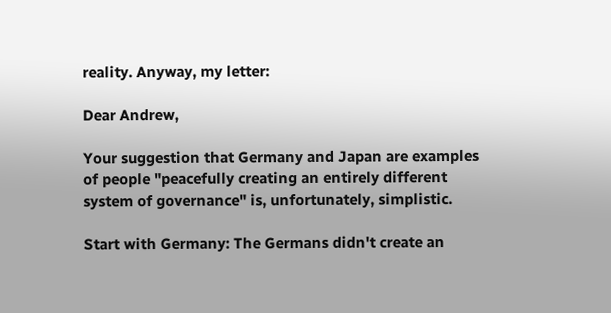reality. Anyway, my letter:

Dear Andrew,

Your suggestion that Germany and Japan are examples of people "peacefully creating an entirely different system of governance" is, unfortunately, simplistic.

Start with Germany: The Germans didn't create an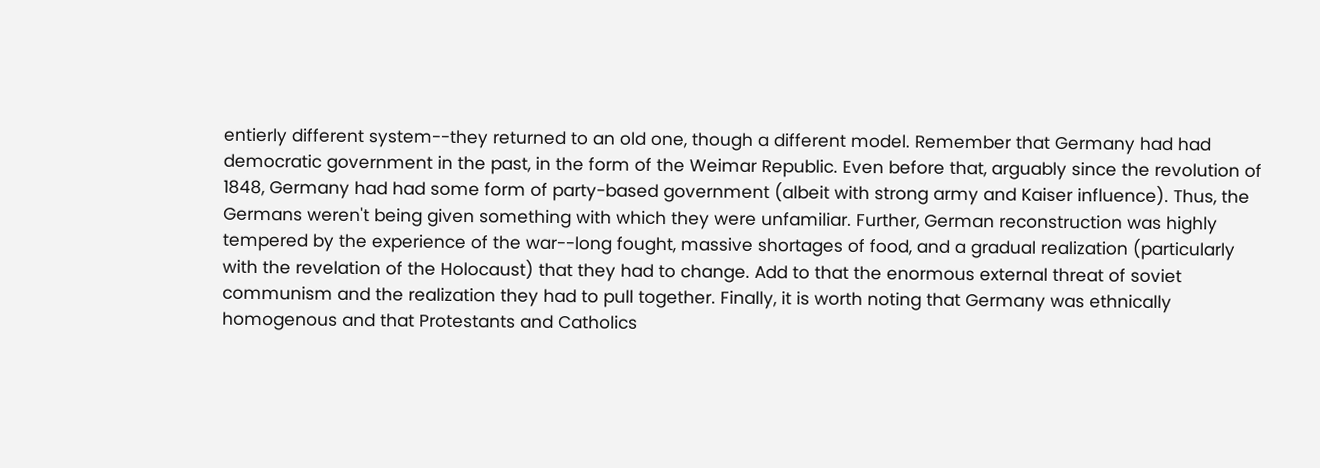entierly different system--they returned to an old one, though a different model. Remember that Germany had had democratic government in the past, in the form of the Weimar Republic. Even before that, arguably since the revolution of 1848, Germany had had some form of party-based government (albeit with strong army and Kaiser influence). Thus, the Germans weren't being given something with which they were unfamiliar. Further, German reconstruction was highly tempered by the experience of the war--long fought, massive shortages of food, and a gradual realization (particularly with the revelation of the Holocaust) that they had to change. Add to that the enormous external threat of soviet communism and the realization they had to pull together. Finally, it is worth noting that Germany was ethnically homogenous and that Protestants and Catholics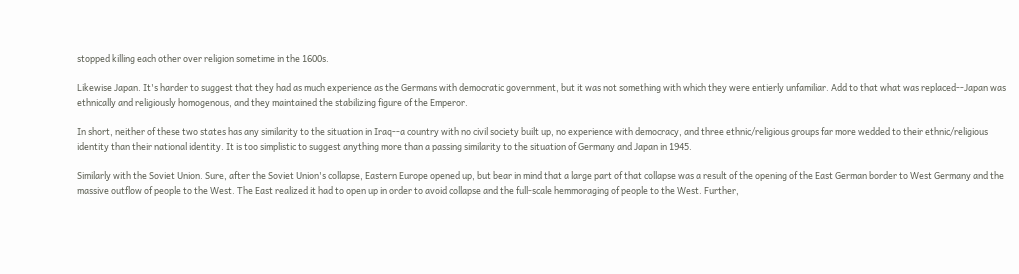stopped killing each other over religion sometime in the 1600s.

Likewise Japan. It's harder to suggest that they had as much experience as the Germans with democratic government, but it was not something with which they were entierly unfamiliar. Add to that what was replaced--Japan was ethnically and religiously homogenous, and they maintained the stabilizing figure of the Emperor.

In short, neither of these two states has any similarity to the situation in Iraq--a country with no civil society built up, no experience with democracy, and three ethnic/religious groups far more wedded to their ethnic/religious identity than their national identity. It is too simplistic to suggest anything more than a passing similarity to the situation of Germany and Japan in 1945.

Similarly with the Soviet Union. Sure, after the Soviet Union's collapse, Eastern Europe opened up, but bear in mind that a large part of that collapse was a result of the opening of the East German border to West Germany and the massive outflow of people to the West. The East realized it had to open up in order to avoid collapse and the full-scale hemmoraging of people to the West. Further,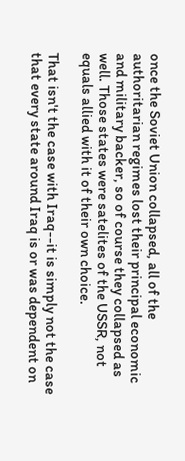once the Soviet Union collapsed, all of the authoritarian regimes lost their principal economic and military backer, so of course they collapsed as well. Those states were satelites of the USSR, not equals allied with it of their own choice.

That isn't the case with Iraq--it is simply not the case that every state around Iraq is or was dependent on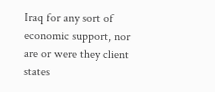Iraq for any sort of economic support, nor are or were they client states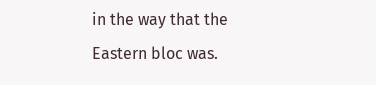in the way that the Eastern bloc was.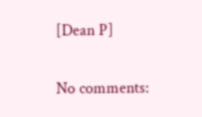[Dean P]

No comments: